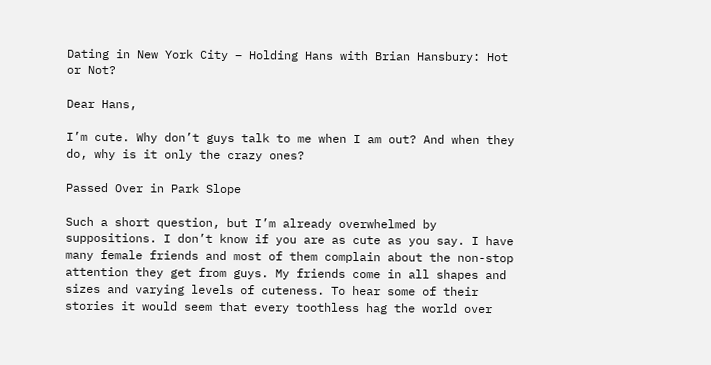Dating in New York City – Holding Hans with Brian Hansbury: Hot or Not?

Dear Hans,

I’m cute. Why don’t guys talk to me when I am out? And when they do, why is it only the crazy ones?

Passed Over in Park Slope

Such a short question, but I’m already overwhelmed by suppositions. I don’t know if you are as cute as you say. I have many female friends and most of them complain about the non-stop attention they get from guys. My friends come in all shapes and sizes and varying levels of cuteness. To hear some of their stories it would seem that every toothless hag the world over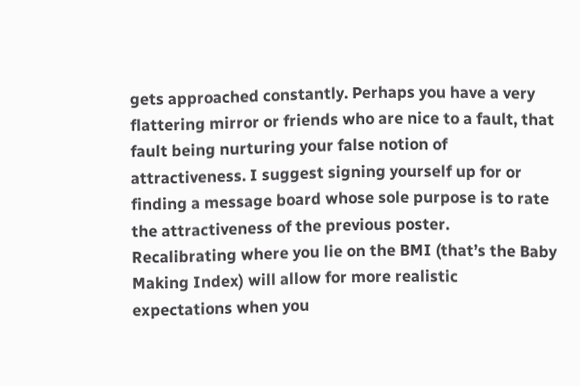gets approached constantly. Perhaps you have a very flattering mirror or friends who are nice to a fault, that fault being nurturing your false notion of attractiveness. I suggest signing yourself up for or finding a message board whose sole purpose is to rate the attractiveness of the previous poster. Recalibrating where you lie on the BMI (that’s the Baby Making Index) will allow for more realistic expectations when you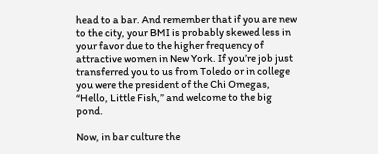head to a bar. And remember that if you are new to the city, your BMI is probably skewed less in your favor due to the higher frequency of attractive women in New York. If you’re job just transferred you to us from Toledo or in college you were the president of the Chi Omegas, “Hello, Little Fish,” and welcome to the big pond.

Now, in bar culture the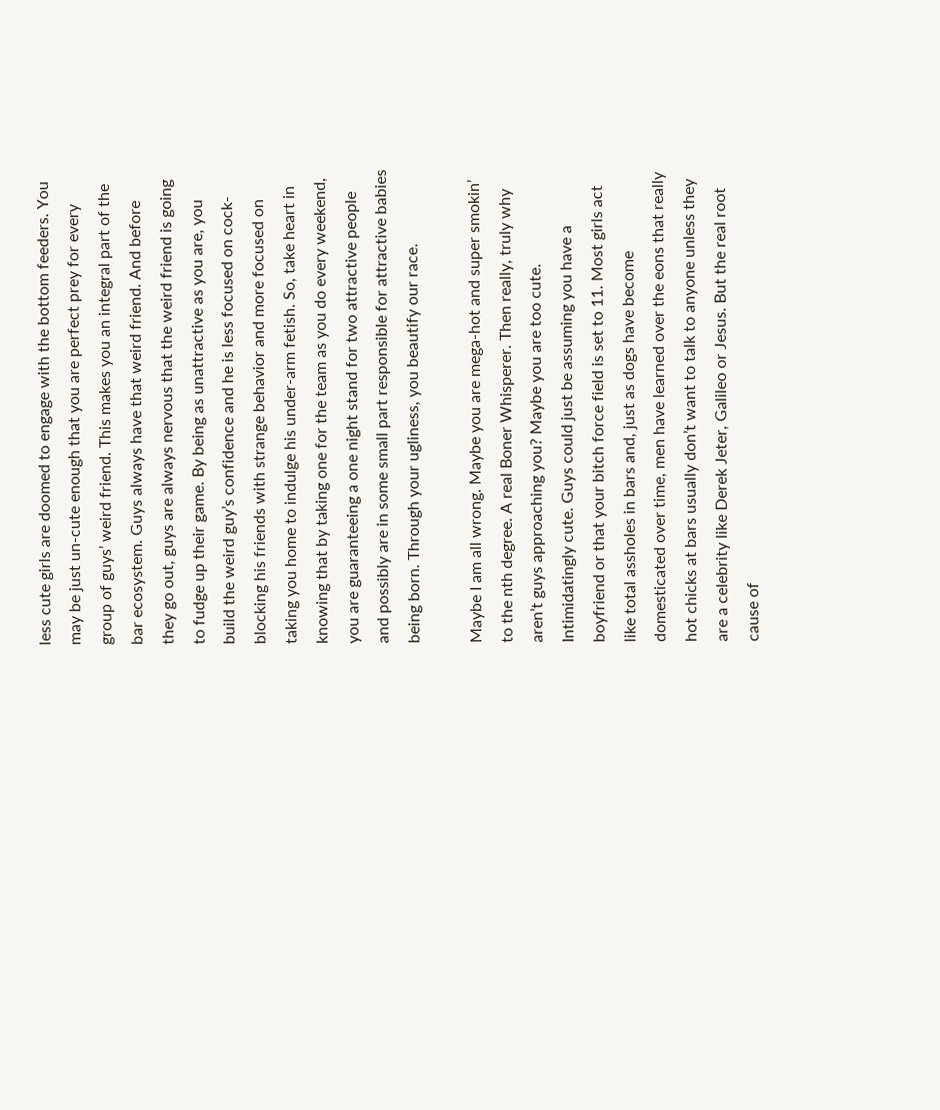less cute girls are doomed to engage with the bottom feeders. You may be just un-cute enough that you are perfect prey for every group of guys’ weird friend. This makes you an integral part of the bar ecosystem. Guys always have that weird friend. And before they go out, guys are always nervous that the weird friend is going to fudge up their game. By being as unattractive as you are, you build the weird guy’s confidence and he is less focused on cock-blocking his friends with strange behavior and more focused on taking you home to indulge his under-arm fetish. So, take heart in knowing that by taking one for the team as you do every weekend, you are guaranteeing a one night stand for two attractive people and possibly are in some small part responsible for attractive babies being born. Through your ugliness, you beautify our race.

Maybe I am all wrong. Maybe you are mega-hot and super smokin’ to the nth degree. A real Boner Whisperer. Then really, truly why aren’t guys approaching you? Maybe you are too cute. Intimidatingly cute. Guys could just be assuming you have a boyfriend or that your bitch force field is set to 11. Most girls act like total assholes in bars and, just as dogs have become domesticated over time, men have learned over the eons that really hot chicks at bars usually don’t want to talk to anyone unless they are a celebrity like Derek Jeter, Galileo or Jesus. But the real root cause of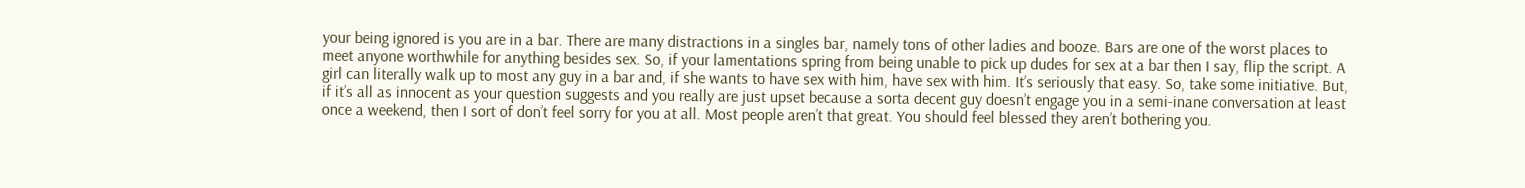your being ignored is you are in a bar. There are many distractions in a singles bar, namely tons of other ladies and booze. Bars are one of the worst places to meet anyone worthwhile for anything besides sex. So, if your lamentations spring from being unable to pick up dudes for sex at a bar then I say, flip the script. A girl can literally walk up to most any guy in a bar and, if she wants to have sex with him, have sex with him. It’s seriously that easy. So, take some initiative. But, if it’s all as innocent as your question suggests and you really are just upset because a sorta decent guy doesn’t engage you in a semi-inane conversation at least once a weekend, then I sort of don’t feel sorry for you at all. Most people aren’t that great. You should feel blessed they aren’t bothering you.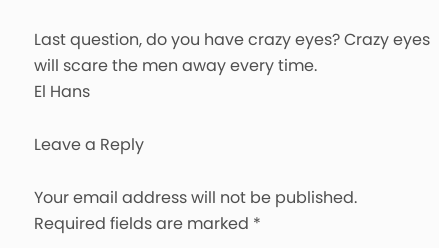Last question, do you have crazy eyes? Crazy eyes will scare the men away every time.
El Hans

Leave a Reply

Your email address will not be published. Required fields are marked *